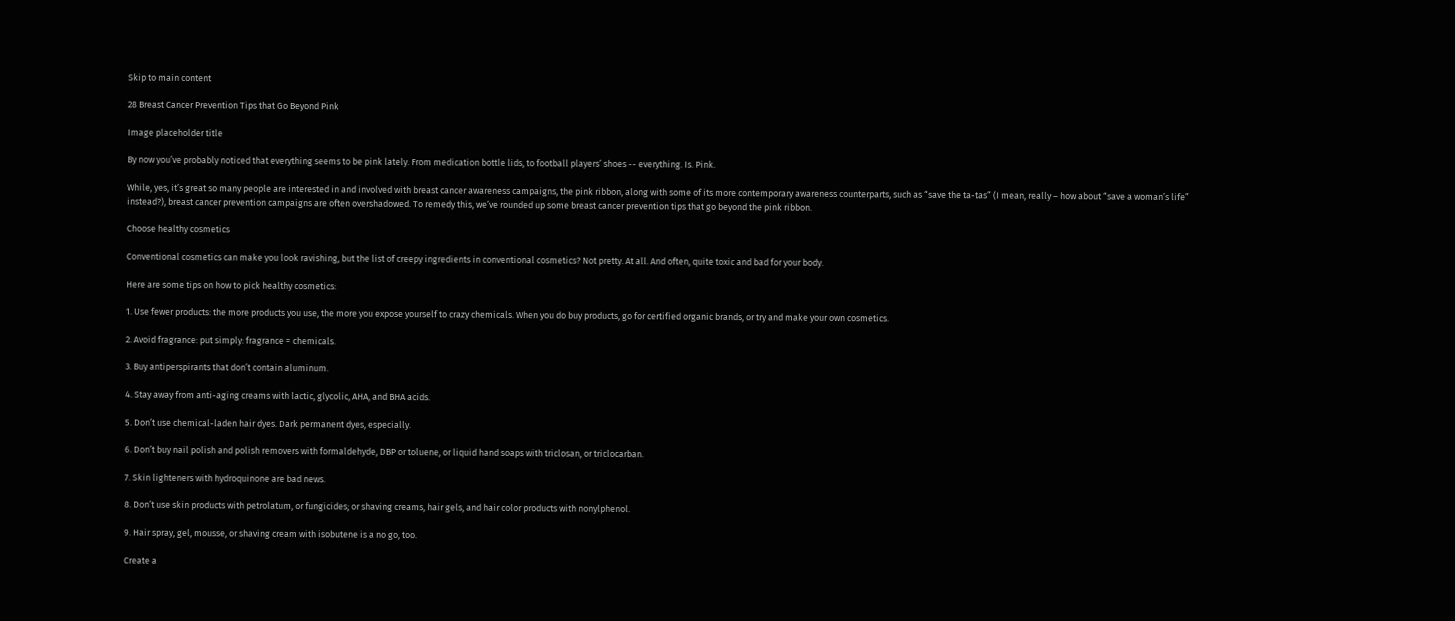Skip to main content

28 Breast Cancer Prevention Tips that Go Beyond Pink

Image placeholder title

By now you’ve probably noticed that everything seems to be pink lately. From medication bottle lids, to football players’ shoes -- everything. Is. Pink.

While, yes, it’s great so many people are interested in and involved with breast cancer awareness campaigns, the pink ribbon, along with some of its more contemporary awareness counterparts, such as “save the ta-tas” (I mean, really – how about “save a woman’s life” instead?), breast cancer prevention campaigns are often overshadowed. To remedy this, we’ve rounded up some breast cancer prevention tips that go beyond the pink ribbon.

Choose healthy cosmetics

Conventional cosmetics can make you look ravishing, but the list of creepy ingredients in conventional cosmetics? Not pretty. At all. And often, quite toxic and bad for your body.

Here are some tips on how to pick healthy cosmetics:

1. Use fewer products: the more products you use, the more you expose yourself to crazy chemicals. When you do buy products, go for certified organic brands, or try and make your own cosmetics.

2. Avoid fragrance: put simply: fragrance = chemicals.

3. Buy antiperspirants that don’t contain aluminum.

4. Stay away from anti-aging creams with lactic, glycolic, AHA, and BHA acids.

5. Don’t use chemical-laden hair dyes. Dark permanent dyes, especially.

6. Don’t buy nail polish and polish removers with formaldehyde, DBP or toluene, or liquid hand soaps with triclosan, or triclocarban.

7. Skin lighteners with hydroquinone are bad news.

8. Don’t use skin products with petrolatum, or fungicides; or shaving creams, hair gels, and hair color products with nonylphenol.

9. Hair spray, gel, mousse, or shaving cream with isobutene is a no go, too.

Create a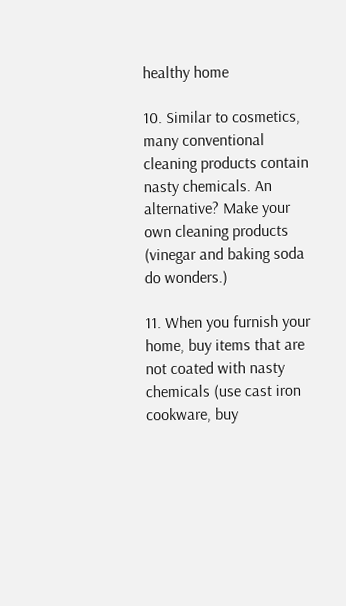healthy home

10. Similar to cosmetics, many conventional cleaning products contain nasty chemicals. An alternative? Make your own cleaning products (vinegar and baking soda do wonders.)

11. When you furnish your home, buy items that are not coated with nasty chemicals (use cast iron cookware, buy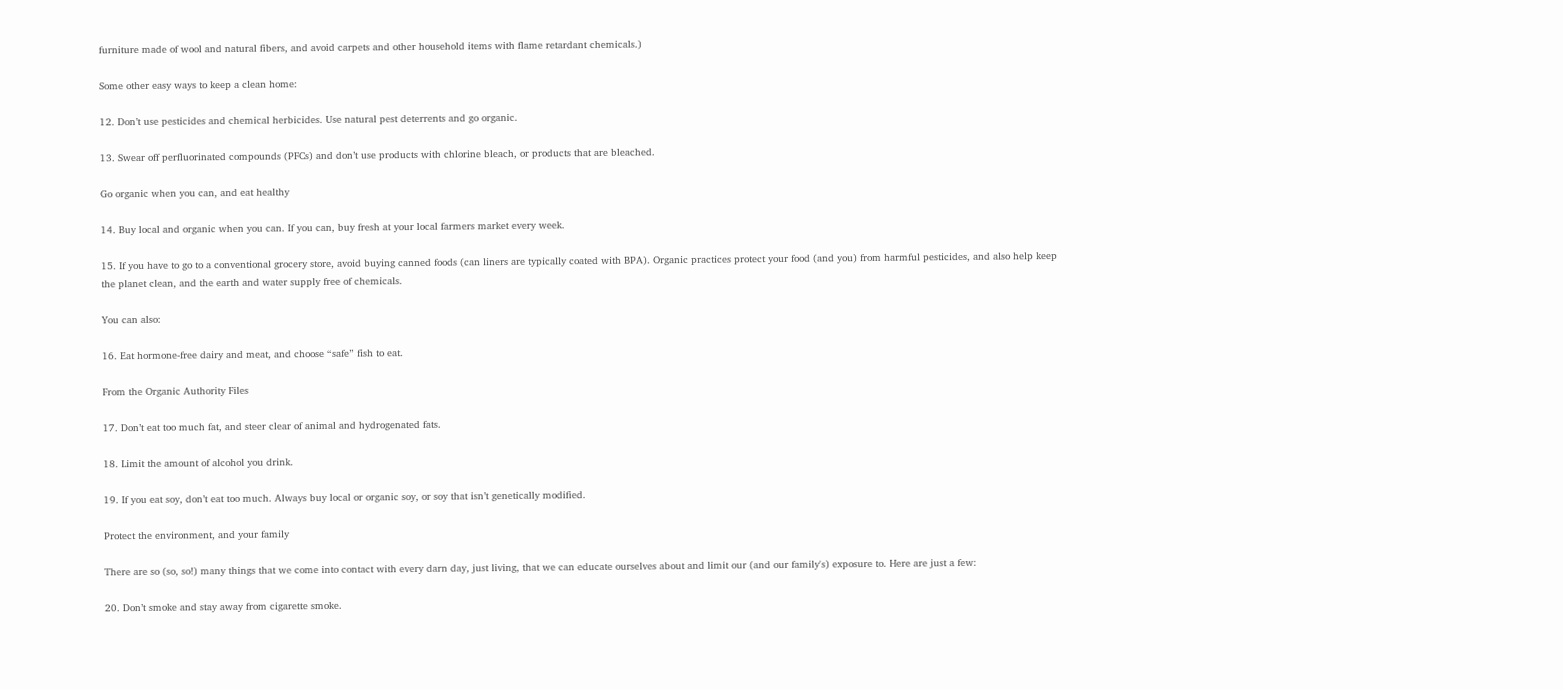furniture made of wool and natural fibers, and avoid carpets and other household items with flame retardant chemicals.)

Some other easy ways to keep a clean home:

12. Don’t use pesticides and chemical herbicides. Use natural pest deterrents and go organic.

13. Swear off perfluorinated compounds (PFCs) and don’t use products with chlorine bleach, or products that are bleached.

Go organic when you can, and eat healthy

14. Buy local and organic when you can. If you can, buy fresh at your local farmers market every week.

15. If you have to go to a conventional grocery store, avoid buying canned foods (can liners are typically coated with BPA). Organic practices protect your food (and you) from harmful pesticides, and also help keep the planet clean, and the earth and water supply free of chemicals.

You can also:

16. Eat hormone-free dairy and meat, and choose “safe” fish to eat.

From the Organic Authority Files

17. Don’t eat too much fat, and steer clear of animal and hydrogenated fats.

18. Limit the amount of alcohol you drink.

19. If you eat soy, don’t eat too much. Always buy local or organic soy, or soy that isn’t genetically modified.

Protect the environment, and your family

There are so (so, so!) many things that we come into contact with every darn day, just living, that we can educate ourselves about and limit our (and our family's) exposure to. Here are just a few:

20. Don’t smoke and stay away from cigarette smoke.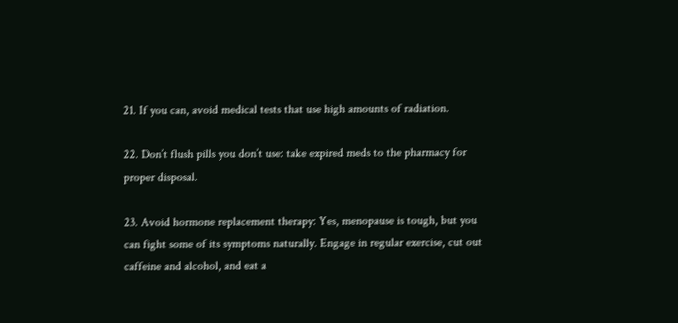21. If you can, avoid medical tests that use high amounts of radiation.

22. Don’t flush pills you don’t use: take expired meds to the pharmacy for proper disposal.

23. Avoid hormone replacement therapy: Yes, menopause is tough, but you can fight some of its symptoms naturally. Engage in regular exercise, cut out caffeine and alcohol, and eat a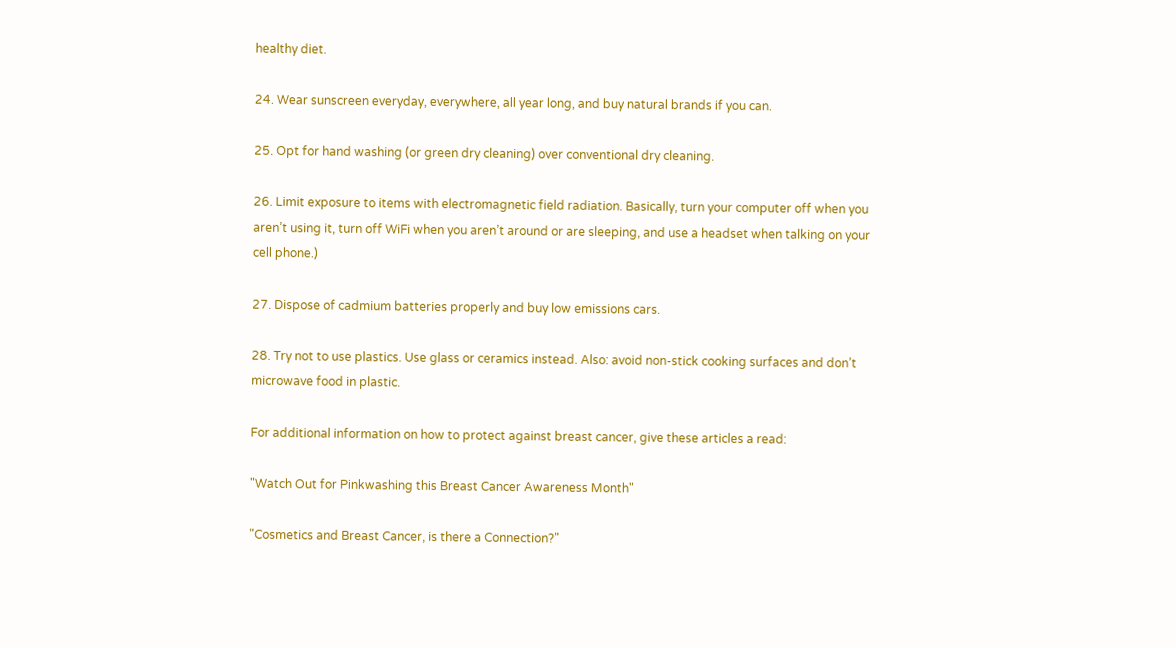healthy diet.

24. Wear sunscreen everyday, everywhere, all year long, and buy natural brands if you can.

25. Opt for hand washing (or green dry cleaning) over conventional dry cleaning.

26. Limit exposure to items with electromagnetic field radiation. Basically, turn your computer off when you aren’t using it, turn off WiFi when you aren’t around or are sleeping, and use a headset when talking on your cell phone.)

27. Dispose of cadmium batteries properly and buy low emissions cars.

28. Try not to use plastics. Use glass or ceramics instead. Also: avoid non-stick cooking surfaces and don’t microwave food in plastic.

For additional information on how to protect against breast cancer, give these articles a read:

"Watch Out for Pinkwashing this Breast Cancer Awareness Month"

"Cosmetics and Breast Cancer, is there a Connection?"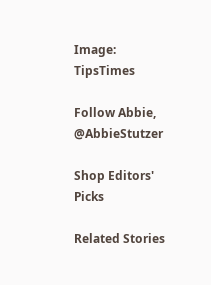Image: TipsTimes

Follow Abbie, @AbbieStutzer

Shop Editors' Picks

Related Stories